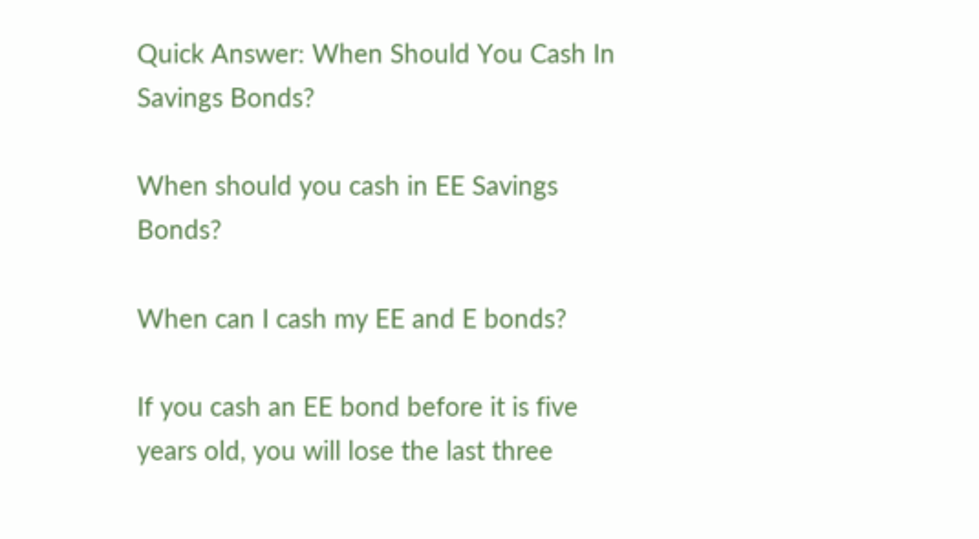Quick Answer: When Should You Cash In Savings Bonds?

When should you cash in EE Savings Bonds?

When can I cash my EE and E bonds?

If you cash an EE bond before it is five years old, you will lose the last three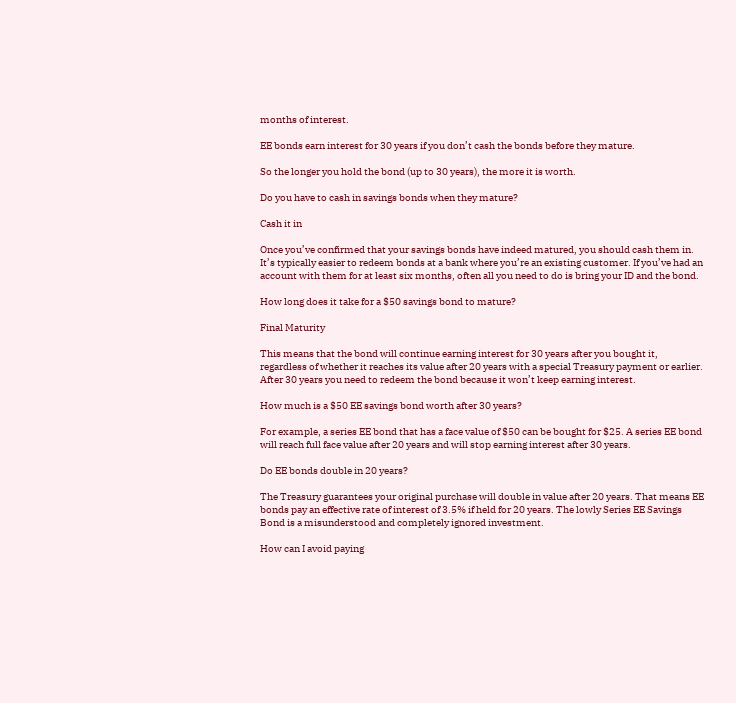months of interest.

EE bonds earn interest for 30 years if you don’t cash the bonds before they mature.

So the longer you hold the bond (up to 30 years), the more it is worth.

Do you have to cash in savings bonds when they mature?

Cash it in

Once you’ve confirmed that your savings bonds have indeed matured, you should cash them in. It’s typically easier to redeem bonds at a bank where you’re an existing customer. If you’ve had an account with them for at least six months, often all you need to do is bring your ID and the bond.

How long does it take for a $50 savings bond to mature?

Final Maturity

This means that the bond will continue earning interest for 30 years after you bought it, regardless of whether it reaches its value after 20 years with a special Treasury payment or earlier. After 30 years you need to redeem the bond because it won’t keep earning interest.

How much is a $50 EE savings bond worth after 30 years?

For example, a series EE bond that has a face value of $50 can be bought for $25. A series EE bond will reach full face value after 20 years and will stop earning interest after 30 years.

Do EE bonds double in 20 years?

The Treasury guarantees your original purchase will double in value after 20 years. That means EE bonds pay an effective rate of interest of 3.5% if held for 20 years. The lowly Series EE Savings Bond is a misunderstood and completely ignored investment.

How can I avoid paying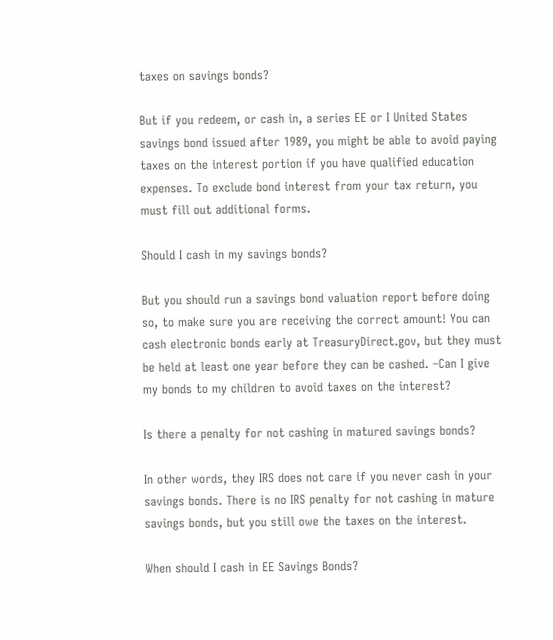taxes on savings bonds?

But if you redeem, or cash in, a series EE or I United States savings bond issued after 1989, you might be able to avoid paying taxes on the interest portion if you have qualified education expenses. To exclude bond interest from your tax return, you must fill out additional forms.

Should I cash in my savings bonds?

But you should run a savings bond valuation report before doing so, to make sure you are receiving the correct amount! You can cash electronic bonds early at TreasuryDirect.gov, but they must be held at least one year before they can be cashed. –Can I give my bonds to my children to avoid taxes on the interest?

Is there a penalty for not cashing in matured savings bonds?

In other words, they IRS does not care if you never cash in your savings bonds. There is no IRS penalty for not cashing in mature savings bonds, but you still owe the taxes on the interest.

When should I cash in EE Savings Bonds?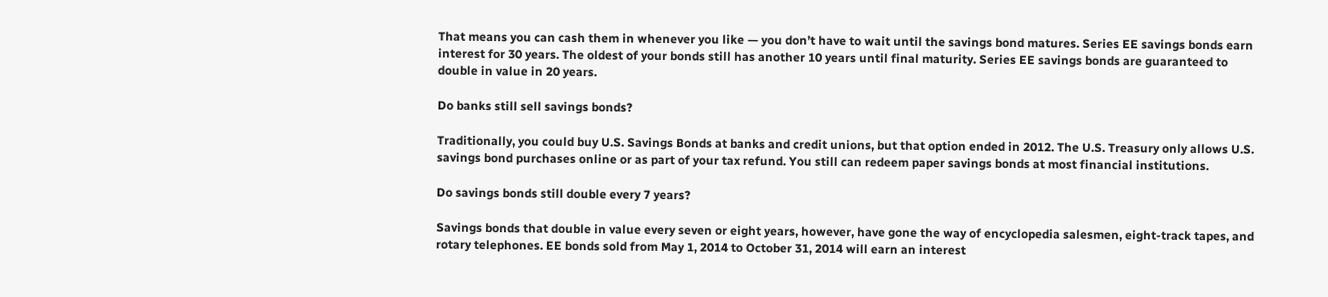That means you can cash them in whenever you like — you don’t have to wait until the savings bond matures. Series EE savings bonds earn interest for 30 years. The oldest of your bonds still has another 10 years until final maturity. Series EE savings bonds are guaranteed to double in value in 20 years.

Do banks still sell savings bonds?

Traditionally, you could buy U.S. Savings Bonds at banks and credit unions, but that option ended in 2012. The U.S. Treasury only allows U.S. savings bond purchases online or as part of your tax refund. You still can redeem paper savings bonds at most financial institutions.

Do savings bonds still double every 7 years?

Savings bonds that double in value every seven or eight years, however, have gone the way of encyclopedia salesmen, eight-track tapes, and rotary telephones. EE bonds sold from May 1, 2014 to October 31, 2014 will earn an interest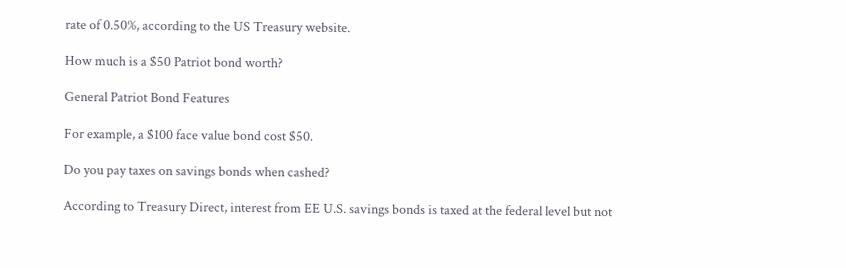rate of 0.50%, according to the US Treasury website.

How much is a $50 Patriot bond worth?

General Patriot Bond Features

For example, a $100 face value bond cost $50.

Do you pay taxes on savings bonds when cashed?

According to Treasury Direct, interest from EE U.S. savings bonds is taxed at the federal level but not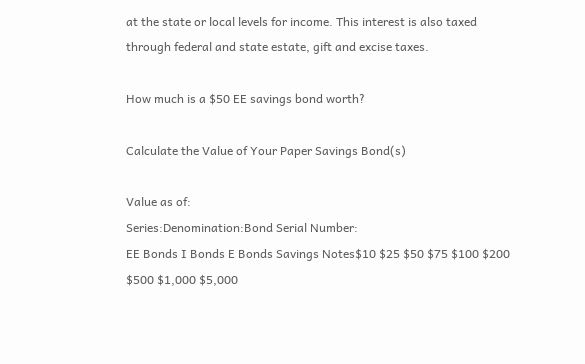at the state or local levels for income. This interest is also taxed through federal and state estate, gift and excise taxes.

How much is a $50 EE savings bond worth?

Calculate the Value of Your Paper Savings Bond(s)

Value as of:
Series:Denomination:Bond Serial Number:
EE Bonds I Bonds E Bonds Savings Notes$10 $25 $50 $75 $100 $200 $500 $1,000 $5,000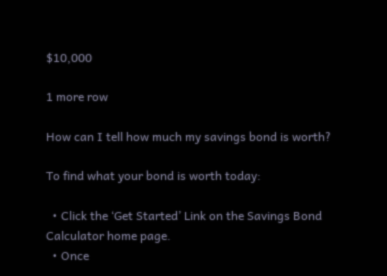$10,000

1 more row

How can I tell how much my savings bond is worth?

To find what your bond is worth today:

  • Click the ‘Get Started’ Link on the Savings Bond Calculator home page.
  • Once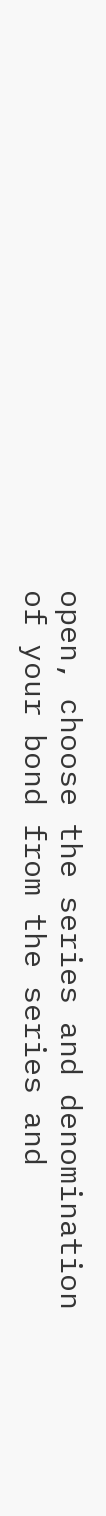open, choose the series and denomination of your bond from the series and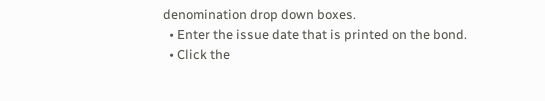denomination drop down boxes.
  • Enter the issue date that is printed on the bond.
  • Click the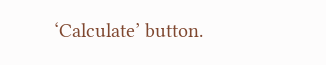‘Calculate’ button.